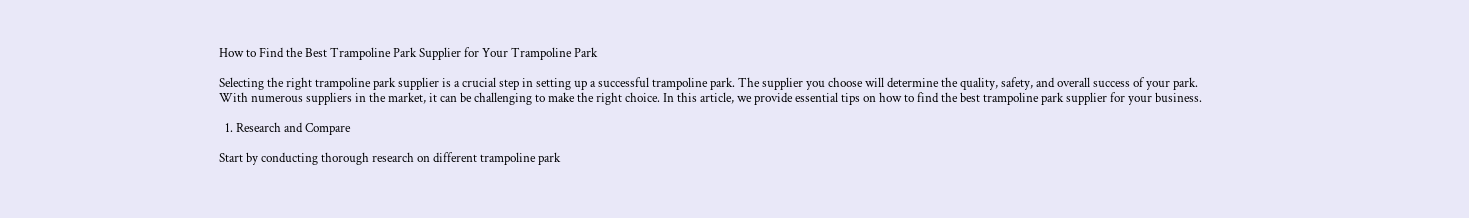How to Find the Best Trampoline Park Supplier for Your Trampoline Park

Selecting the right trampoline park supplier is a crucial step in setting up a successful trampoline park. The supplier you choose will determine the quality, safety, and overall success of your park. With numerous suppliers in the market, it can be challenging to make the right choice. In this article, we provide essential tips on how to find the best trampoline park supplier for your business.

  1. Research and Compare

Start by conducting thorough research on different trampoline park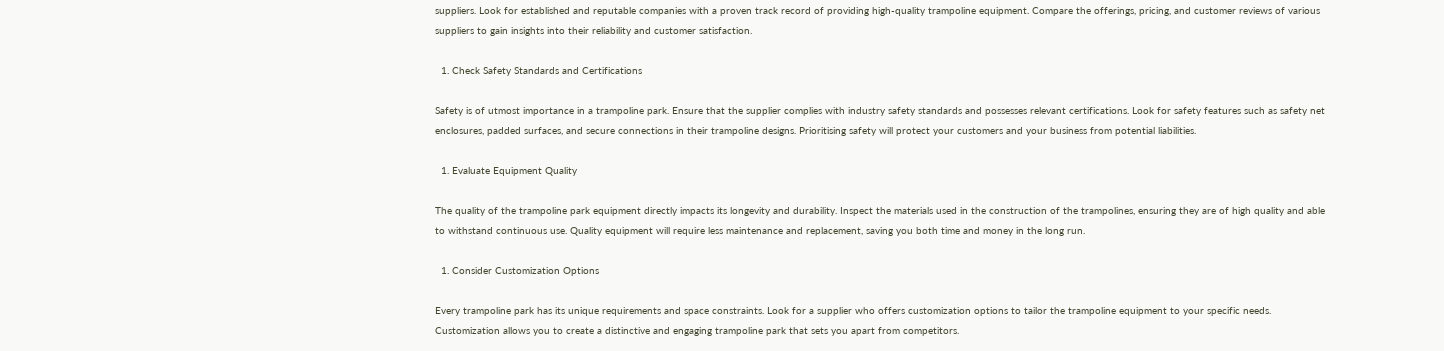suppliers. Look for established and reputable companies with a proven track record of providing high-quality trampoline equipment. Compare the offerings, pricing, and customer reviews of various suppliers to gain insights into their reliability and customer satisfaction.

  1. Check Safety Standards and Certifications

Safety is of utmost importance in a trampoline park. Ensure that the supplier complies with industry safety standards and possesses relevant certifications. Look for safety features such as safety net enclosures, padded surfaces, and secure connections in their trampoline designs. Prioritising safety will protect your customers and your business from potential liabilities.

  1. Evaluate Equipment Quality

The quality of the trampoline park equipment directly impacts its longevity and durability. Inspect the materials used in the construction of the trampolines, ensuring they are of high quality and able to withstand continuous use. Quality equipment will require less maintenance and replacement, saving you both time and money in the long run.

  1. Consider Customization Options

Every trampoline park has its unique requirements and space constraints. Look for a supplier who offers customization options to tailor the trampoline equipment to your specific needs. Customization allows you to create a distinctive and engaging trampoline park that sets you apart from competitors.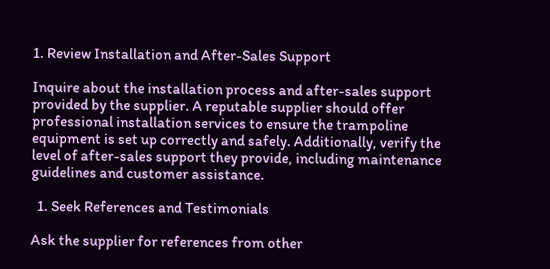1. Review Installation and After-Sales Support

Inquire about the installation process and after-sales support provided by the supplier. A reputable supplier should offer professional installation services to ensure the trampoline equipment is set up correctly and safely. Additionally, verify the level of after-sales support they provide, including maintenance guidelines and customer assistance.

  1. Seek References and Testimonials

Ask the supplier for references from other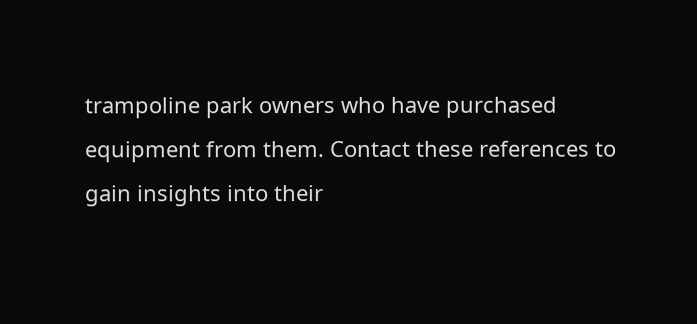trampoline park owners who have purchased equipment from them. Contact these references to gain insights into their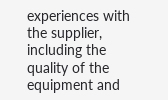experiences with the supplier, including the quality of the equipment and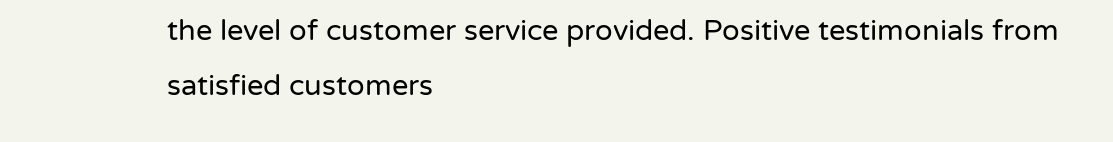the level of customer service provided. Positive testimonials from satisfied customers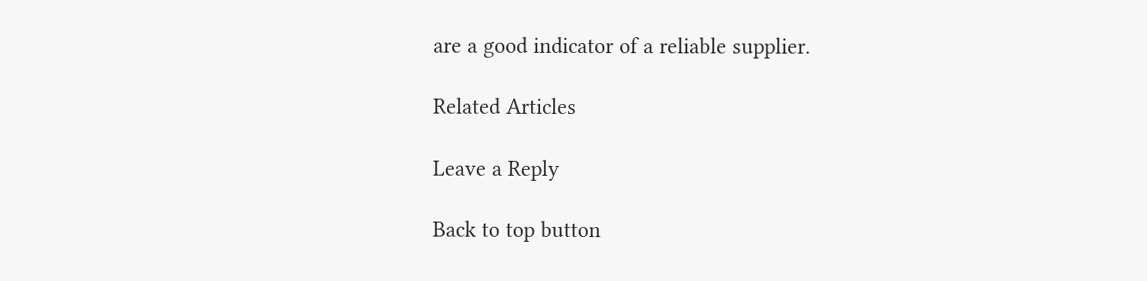are a good indicator of a reliable supplier.

Related Articles

Leave a Reply

Back to top button